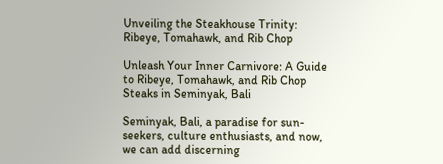Unveiling the Steakhouse Trinity: Ribeye, Tomahawk, and Rib Chop

Unleash Your Inner Carnivore: A Guide to Ribeye, Tomahawk, and Rib Chop Steaks in Seminyak, Bali

Seminyak, Bali, a paradise for sun-seekers, culture enthusiasts, and now, we can add discerning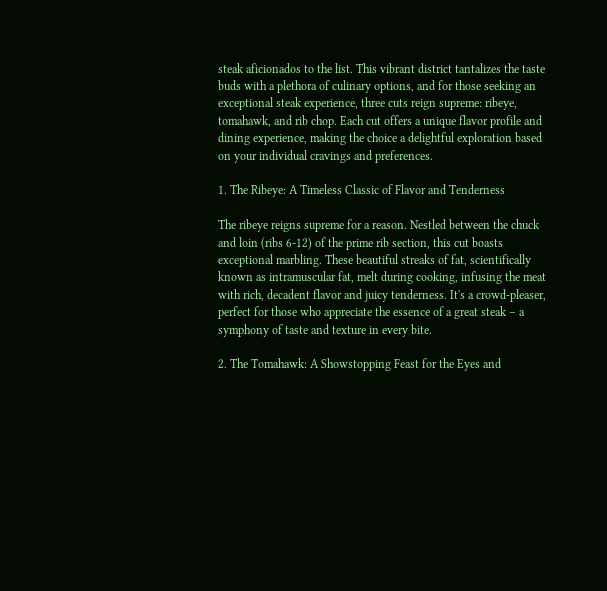steak aficionados to the list. This vibrant district tantalizes the taste buds with a plethora of culinary options, and for those seeking an exceptional steak experience, three cuts reign supreme: ribeye, tomahawk, and rib chop. Each cut offers a unique flavor profile and dining experience, making the choice a delightful exploration based on your individual cravings and preferences.

1. The Ribeye: A Timeless Classic of Flavor and Tenderness

The ribeye reigns supreme for a reason. Nestled between the chuck and loin (ribs 6-12) of the prime rib section, this cut boasts exceptional marbling. These beautiful streaks of fat, scientifically known as intramuscular fat, melt during cooking, infusing the meat with rich, decadent flavor and juicy tenderness. It's a crowd-pleaser, perfect for those who appreciate the essence of a great steak – a symphony of taste and texture in every bite.

2. The Tomahawk: A Showstopping Feast for the Eyes and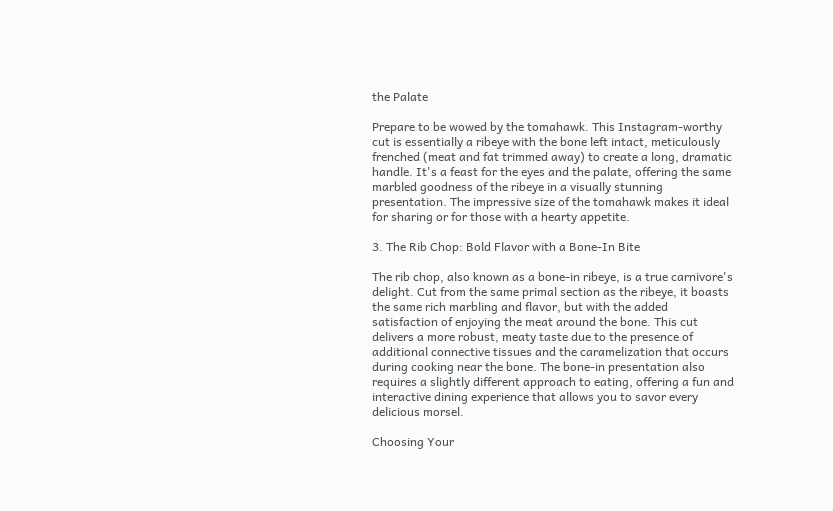the Palate

Prepare to be wowed by the tomahawk. This Instagram-worthy cut is essentially a ribeye with the bone left intact, meticulously frenched (meat and fat trimmed away) to create a long, dramatic handle. It's a feast for the eyes and the palate, offering the same marbled goodness of the ribeye in a visually stunning presentation. The impressive size of the tomahawk makes it ideal for sharing or for those with a hearty appetite.

3. The Rib Chop: Bold Flavor with a Bone-In Bite

The rib chop, also known as a bone-in ribeye, is a true carnivore's delight. Cut from the same primal section as the ribeye, it boasts the same rich marbling and flavor, but with the added satisfaction of enjoying the meat around the bone. This cut delivers a more robust, meaty taste due to the presence of additional connective tissues and the caramelization that occurs during cooking near the bone. The bone-in presentation also requires a slightly different approach to eating, offering a fun and interactive dining experience that allows you to savor every delicious morsel.

Choosing Your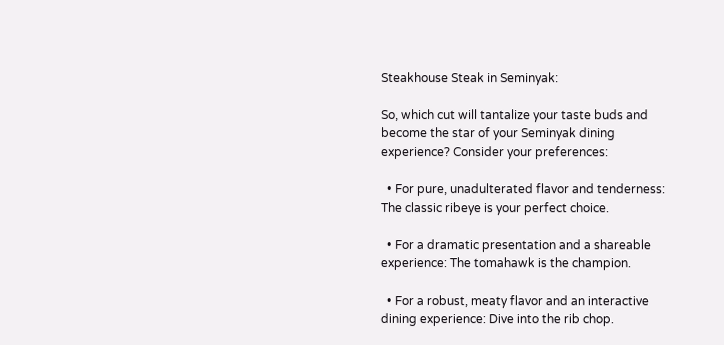Steakhouse Steak in Seminyak:

So, which cut will tantalize your taste buds and become the star of your Seminyak dining experience? Consider your preferences:

  • For pure, unadulterated flavor and tenderness: The classic ribeye is your perfect choice.

  • For a dramatic presentation and a shareable experience: The tomahawk is the champion.

  • For a robust, meaty flavor and an interactive dining experience: Dive into the rib chop.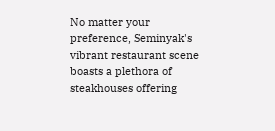No matter your preference, Seminyak's vibrant restaurant scene boasts a plethora of steakhouses offering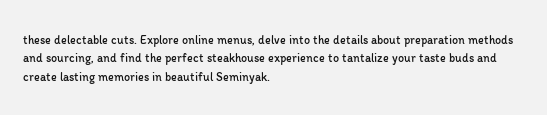these delectable cuts. Explore online menus, delve into the details about preparation methods and sourcing, and find the perfect steakhouse experience to tantalize your taste buds and create lasting memories in beautiful Seminyak.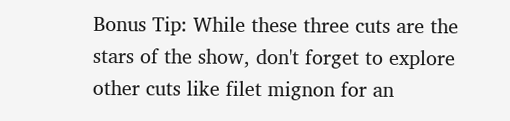Bonus Tip: While these three cuts are the stars of the show, don't forget to explore other cuts like filet mignon for an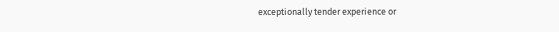exceptionally tender experience or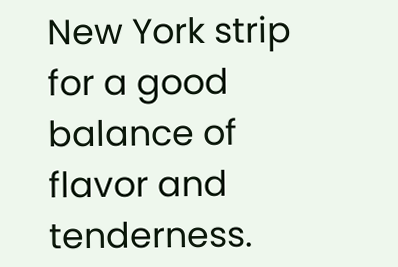New York strip for a good balance of flavor and tenderness.